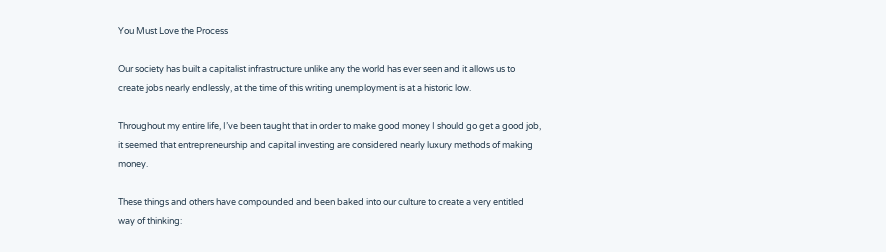You Must Love the Process

Our society has built a capitalist infrastructure unlike any the world has ever seen and it allows us to create jobs nearly endlessly, at the time of this writing unemployment is at a historic low.

Throughout my entire life, I’ve been taught that in order to make good money I should go get a good job, it seemed that entrepreneurship and capital investing are considered nearly luxury methods of making money.

These things and others have compounded and been baked into our culture to create a very entitled way of thinking: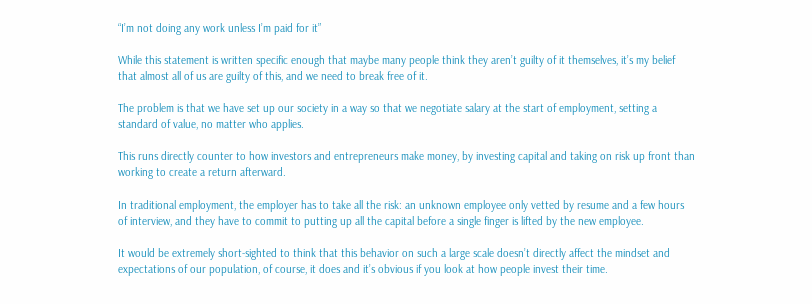“I’m not doing any work unless I’m paid for it”

While this statement is written specific enough that maybe many people think they aren’t guilty of it themselves, it’s my belief that almost all of us are guilty of this, and we need to break free of it.

The problem is that we have set up our society in a way so that we negotiate salary at the start of employment, setting a standard of value, no matter who applies.

This runs directly counter to how investors and entrepreneurs make money, by investing capital and taking on risk up front than working to create a return afterward.

In traditional employment, the employer has to take all the risk: an unknown employee only vetted by resume and a few hours of interview, and they have to commit to putting up all the capital before a single finger is lifted by the new employee.

It would be extremely short-sighted to think that this behavior on such a large scale doesn’t directly affect the mindset and expectations of our population, of course, it does and it’s obvious if you look at how people invest their time.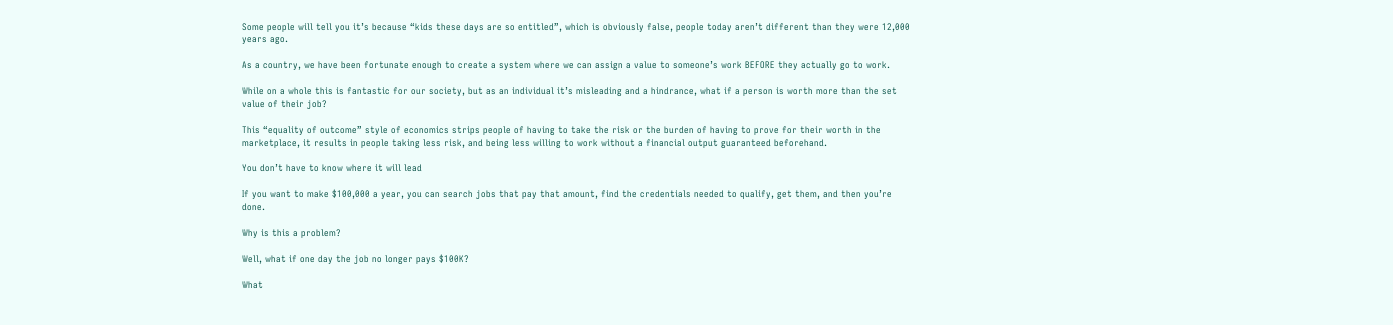Some people will tell you it’s because “kids these days are so entitled”, which is obviously false, people today aren’t different than they were 12,000 years ago.

As a country, we have been fortunate enough to create a system where we can assign a value to someone’s work BEFORE they actually go to work.

While on a whole this is fantastic for our society, but as an individual it’s misleading and a hindrance, what if a person is worth more than the set value of their job?

This “equality of outcome” style of economics strips people of having to take the risk or the burden of having to prove for their worth in the marketplace, it results in people taking less risk, and being less willing to work without a financial output guaranteed beforehand.

You don’t have to know where it will lead

If you want to make $100,000 a year, you can search jobs that pay that amount, find the credentials needed to qualify, get them, and then you’re done.

Why is this a problem?

Well, what if one day the job no longer pays $100K?

What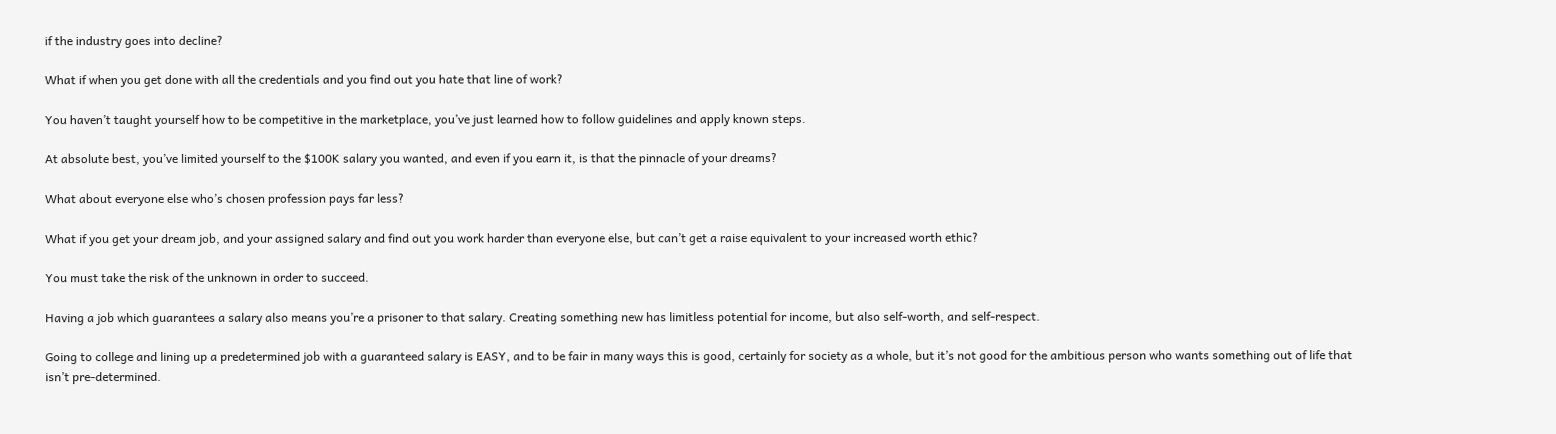if the industry goes into decline?

What if when you get done with all the credentials and you find out you hate that line of work?

You haven’t taught yourself how to be competitive in the marketplace, you’ve just learned how to follow guidelines and apply known steps.

At absolute best, you’ve limited yourself to the $100K salary you wanted, and even if you earn it, is that the pinnacle of your dreams?

What about everyone else who’s chosen profession pays far less?

What if you get your dream job, and your assigned salary and find out you work harder than everyone else, but can’t get a raise equivalent to your increased worth ethic?

You must take the risk of the unknown in order to succeed.

Having a job which guarantees a salary also means you’re a prisoner to that salary. Creating something new has limitless potential for income, but also self-worth, and self-respect.

Going to college and lining up a predetermined job with a guaranteed salary is EASY, and to be fair in many ways this is good, certainly for society as a whole, but it’s not good for the ambitious person who wants something out of life that isn’t pre-determined.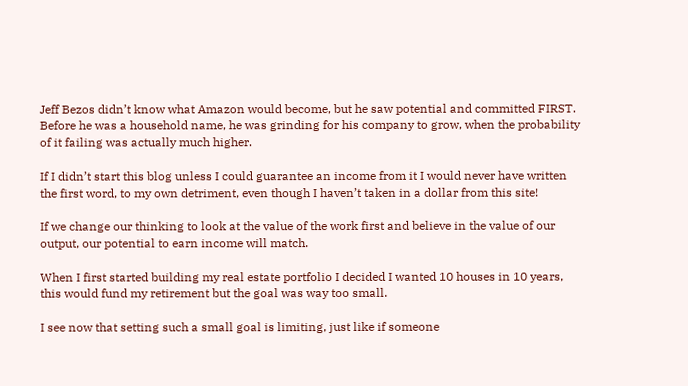Jeff Bezos didn’t know what Amazon would become, but he saw potential and committed FIRST. Before he was a household name, he was grinding for his company to grow, when the probability of it failing was actually much higher.

If I didn’t start this blog unless I could guarantee an income from it I would never have written the first word, to my own detriment, even though I haven’t taken in a dollar from this site!

If we change our thinking to look at the value of the work first and believe in the value of our output, our potential to earn income will match.

When I first started building my real estate portfolio I decided I wanted 10 houses in 10 years, this would fund my retirement but the goal was way too small.

I see now that setting such a small goal is limiting, just like if someone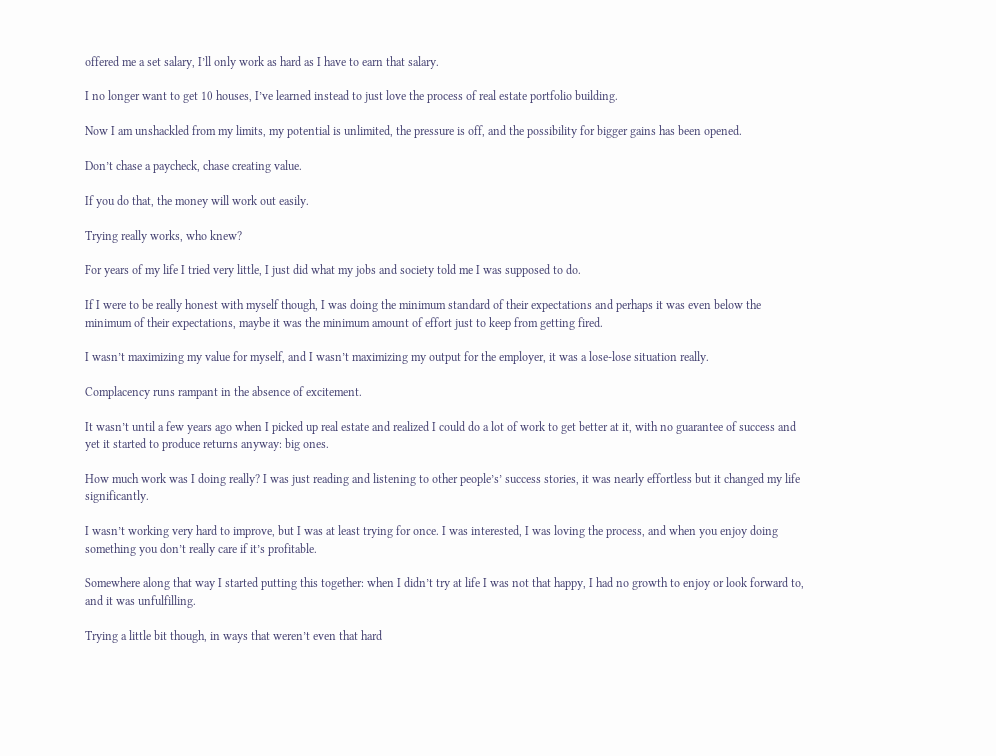offered me a set salary, I’ll only work as hard as I have to earn that salary.

I no longer want to get 10 houses, I’ve learned instead to just love the process of real estate portfolio building.

Now I am unshackled from my limits, my potential is unlimited, the pressure is off, and the possibility for bigger gains has been opened.

Don’t chase a paycheck, chase creating value.

If you do that, the money will work out easily.

Trying really works, who knew?

For years of my life I tried very little, I just did what my jobs and society told me I was supposed to do.

If I were to be really honest with myself though, I was doing the minimum standard of their expectations and perhaps it was even below the minimum of their expectations, maybe it was the minimum amount of effort just to keep from getting fired.

I wasn’t maximizing my value for myself, and I wasn’t maximizing my output for the employer, it was a lose-lose situation really.

Complacency runs rampant in the absence of excitement.

It wasn’t until a few years ago when I picked up real estate and realized I could do a lot of work to get better at it, with no guarantee of success and yet it started to produce returns anyway: big ones.

How much work was I doing really? I was just reading and listening to other people’s’ success stories, it was nearly effortless but it changed my life significantly.

I wasn’t working very hard to improve, but I was at least trying for once. I was interested, I was loving the process, and when you enjoy doing something you don’t really care if it’s profitable.

Somewhere along that way I started putting this together: when I didn’t try at life I was not that happy, I had no growth to enjoy or look forward to, and it was unfulfilling.

Trying a little bit though, in ways that weren’t even that hard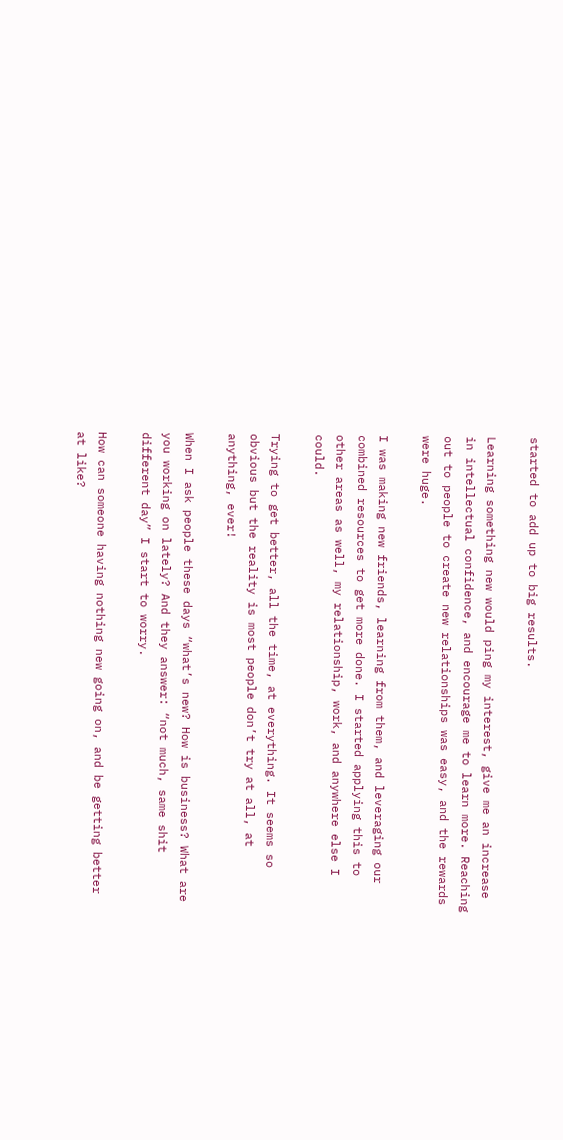started to add up to big results.

Learning something new would ping my interest, give me an increase in intellectual confidence, and encourage me to learn more. Reaching out to people to create new relationships was easy, and the rewards were huge.

I was making new friends, learning from them, and leveraging our combined resources to get more done. I started applying this to other areas as well, my relationship, work, and anywhere else I could.

Trying to get better, all the time, at everything. It seems so obvious but the reality is most people don’t try at all, at anything, ever!

When I ask people these days “what’s new? How is business? What are you working on lately? And they answer: “not much, same shit different day” I start to worry.

How can someone having nothing new going on, and be getting better at like?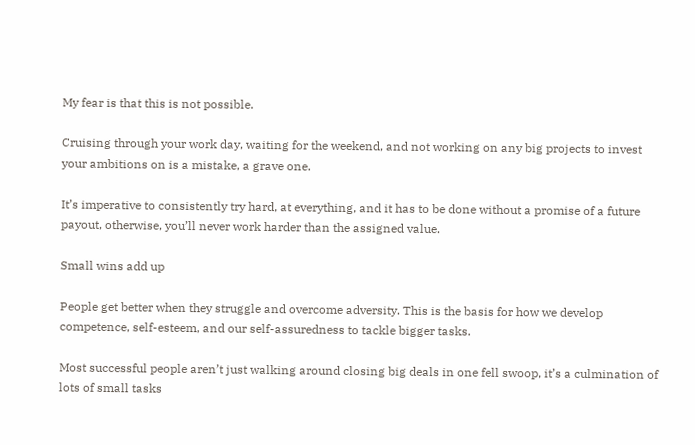My fear is that this is not possible.

Cruising through your work day, waiting for the weekend, and not working on any big projects to invest your ambitions on is a mistake, a grave one.

It’s imperative to consistently try hard, at everything, and it has to be done without a promise of a future payout, otherwise, you’ll never work harder than the assigned value.

Small wins add up

People get better when they struggle and overcome adversity. This is the basis for how we develop competence, self-esteem, and our self-assuredness to tackle bigger tasks.

Most successful people aren’t just walking around closing big deals in one fell swoop, it’s a culmination of lots of small tasks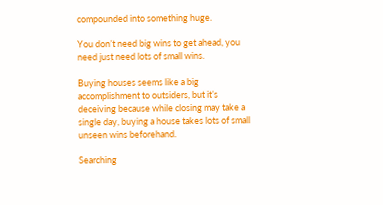compounded into something huge.

You don’t need big wins to get ahead, you need just need lots of small wins.

Buying houses seems like a big accomplishment to outsiders, but it’s deceiving because while closing may take a single day, buying a house takes lots of small unseen wins beforehand.

Searching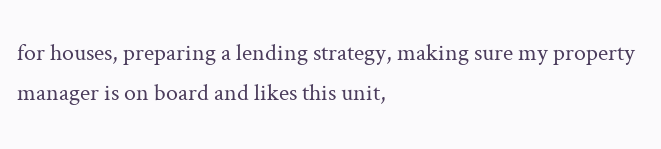for houses, preparing a lending strategy, making sure my property manager is on board and likes this unit,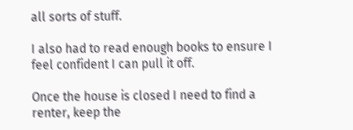all sorts of stuff.

I also had to read enough books to ensure I feel confident I can pull it off.

Once the house is closed I need to find a renter, keep the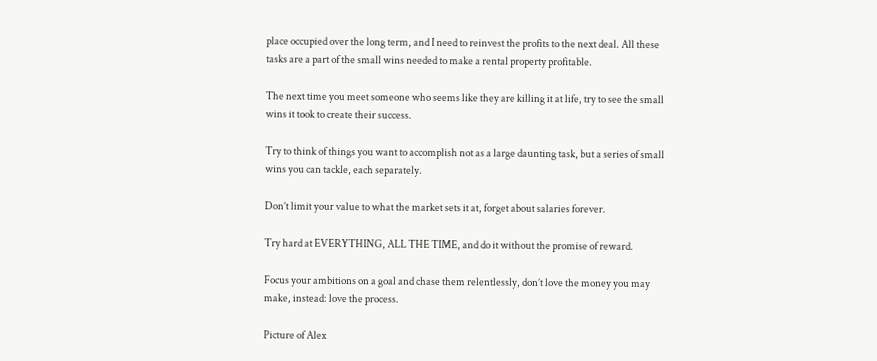place occupied over the long term, and I need to reinvest the profits to the next deal. All these tasks are a part of the small wins needed to make a rental property profitable.

The next time you meet someone who seems like they are killing it at life, try to see the small wins it took to create their success.

Try to think of things you want to accomplish not as a large daunting task, but a series of small wins you can tackle, each separately.

Don’t limit your value to what the market sets it at, forget about salaries forever.

Try hard at EVERYTHING, ALL THE TIME, and do it without the promise of reward.

Focus your ambitions on a goal and chase them relentlessly, don’t love the money you may make, instead: love the process.

Picture of Alex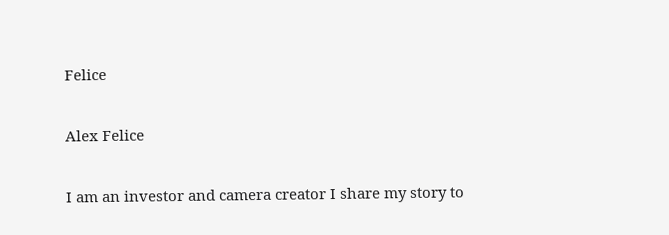Felice

Alex Felice

I am an investor and camera creator I share my story to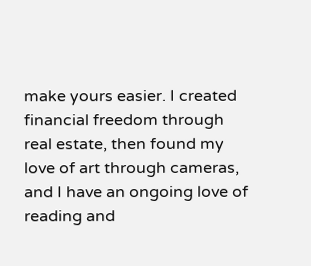make yours easier. I created financial freedom through real estate, then found my love of art through cameras, and I have an ongoing love of reading and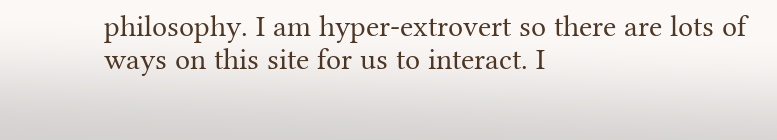philosophy. I am hyper-extrovert so there are lots of ways on this site for us to interact. I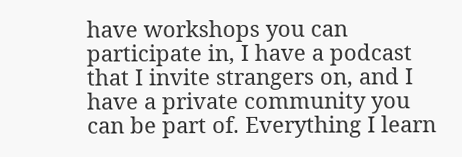have workshops you can participate in, I have a podcast that I invite strangers on, and I have a private community you can be part of. Everything I learn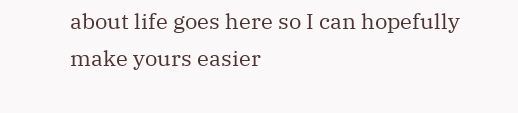about life goes here so I can hopefully make yours easier